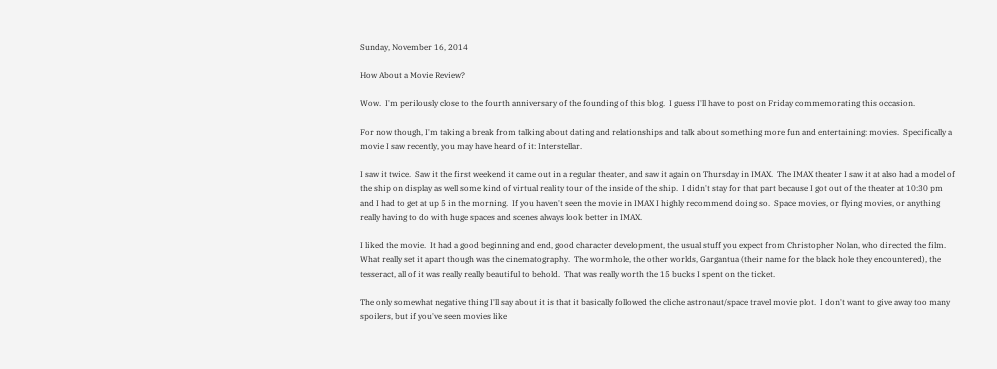Sunday, November 16, 2014

How About a Movie Review?

Wow.  I'm perilously close to the fourth anniversary of the founding of this blog.  I guess I'll have to post on Friday commemorating this occasion.

For now though, I'm taking a break from talking about dating and relationships and talk about something more fun and entertaining: movies.  Specifically a movie I saw recently, you may have heard of it: Interstellar.

I saw it twice.  Saw it the first weekend it came out in a regular theater, and saw it again on Thursday in IMAX.  The IMAX theater I saw it at also had a model of the ship on display as well some kind of virtual reality tour of the inside of the ship.  I didn't stay for that part because I got out of the theater at 10:30 pm and I had to get at up 5 in the morning.  If you haven't seen the movie in IMAX I highly recommend doing so.  Space movies, or flying movies, or anything really having to do with huge spaces and scenes always look better in IMAX.

I liked the movie.  It had a good beginning and end, good character development, the usual stuff you expect from Christopher Nolan, who directed the film.  What really set it apart though was the cinematography.  The wormhole, the other worlds, Gargantua (their name for the black hole they encountered), the tesseract, all of it was really really beautiful to behold.  That was really worth the 15 bucks I spent on the ticket.

The only somewhat negative thing I'll say about it is that it basically followed the cliche astronaut/space travel movie plot.  I don't want to give away too many spoilers, but if you've seen movies like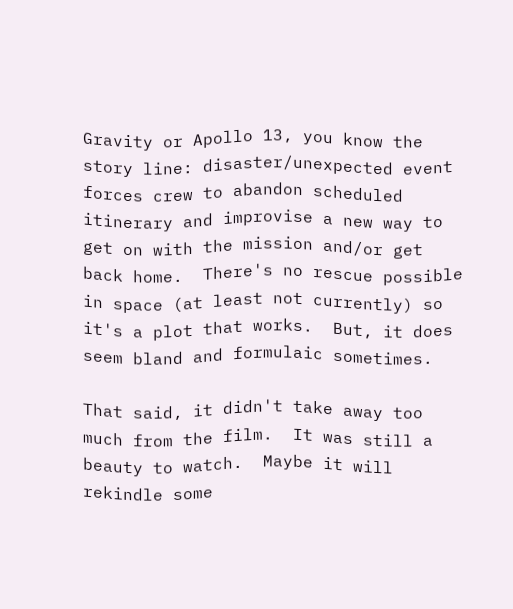Gravity or Apollo 13, you know the story line: disaster/unexpected event forces crew to abandon scheduled itinerary and improvise a new way to get on with the mission and/or get back home.  There's no rescue possible in space (at least not currently) so it's a plot that works.  But, it does seem bland and formulaic sometimes.

That said, it didn't take away too much from the film.  It was still a beauty to watch.  Maybe it will rekindle some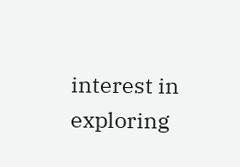interest in exploring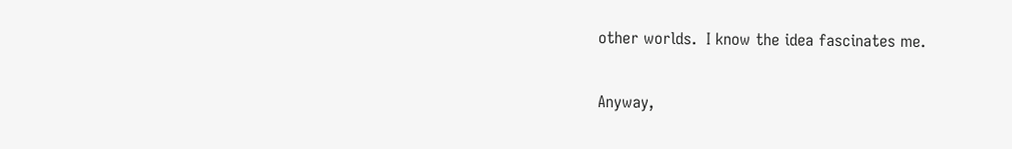other worlds.  I know the idea fascinates me.

Anyway,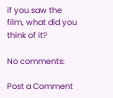if you saw the film, what did you think of it?

No comments:

Post a Comment